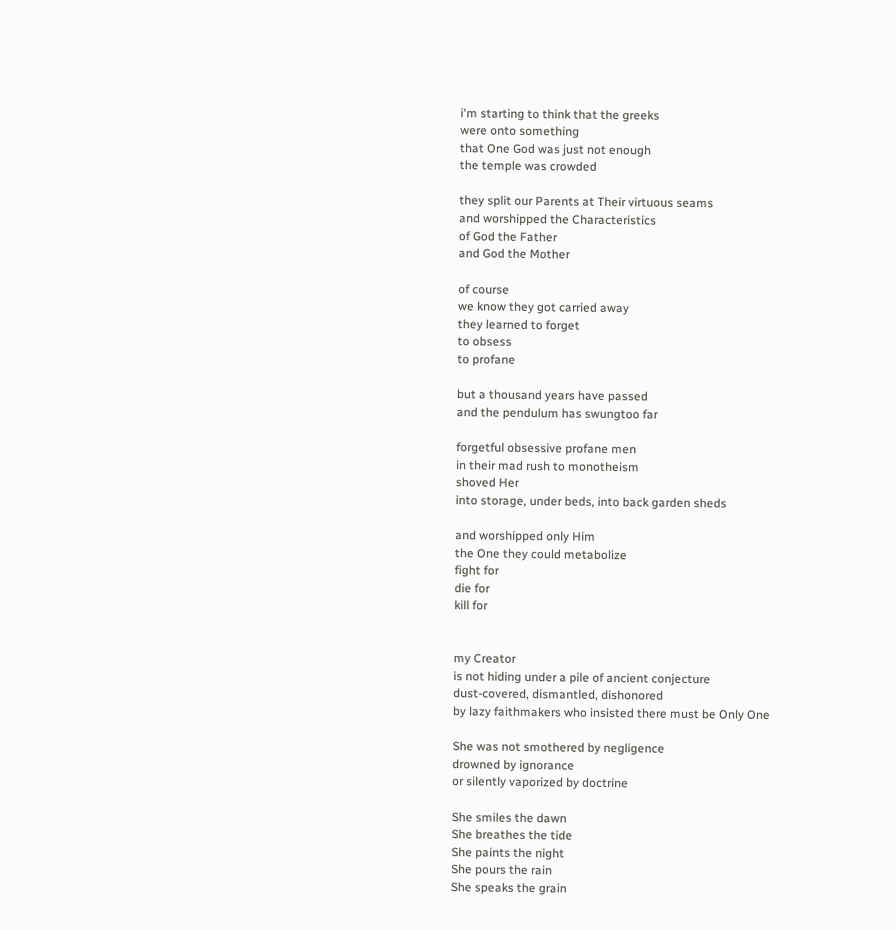i'm starting to think that the greeks
were onto something
that One God was just not enough
the temple was crowded

they split our Parents at Their virtuous seams
and worshipped the Characteristics
of God the Father
and God the Mother

of course
we know they got carried away
they learned to forget
to obsess
to profane

but a thousand years have passed
and the pendulum has swungtoo far

forgetful obsessive profane men
in their mad rush to monotheism
shoved Her
into storage, under beds, into back garden sheds

and worshipped only Him
the One they could metabolize
fight for
die for
kill for


my Creator
is not hiding under a pile of ancient conjecture
dust-covered, dismantled, dishonored
by lazy faithmakers who insisted there must be Only One

She was not smothered by negligence
drowned by ignorance
or silently vaporized by doctrine

She smiles the dawn
She breathes the tide
She paints the night
She pours the rain
She speaks the grain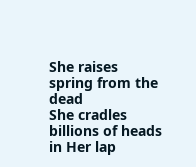She raises spring from the dead
She cradles billions of heads
in Her lap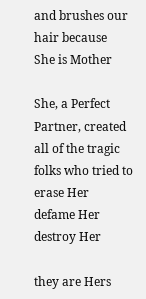and brushes our hair because
She is Mother

She, a Perfect Partner, created
all of the tragic folks who tried to erase Her
defame Her
destroy Her

they are Hers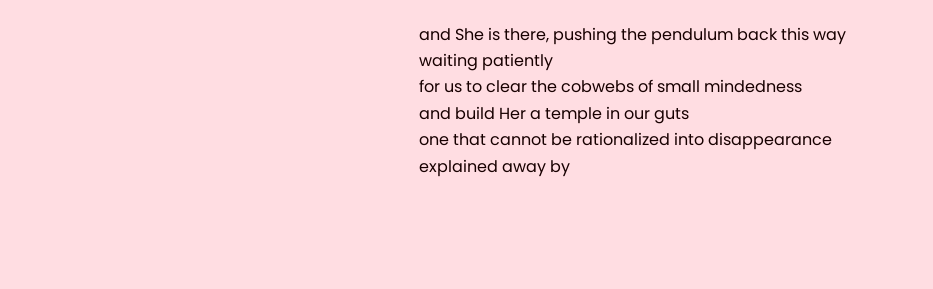and She is there, pushing the pendulum back this way
waiting patiently
for us to clear the cobwebs of small mindedness
and build Her a temple in our guts
one that cannot be rationalized into disappearance
explained away by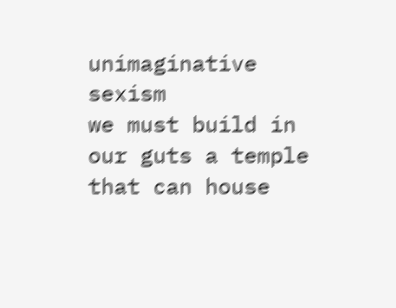unimaginative sexism
we must build in our guts a temple
that can house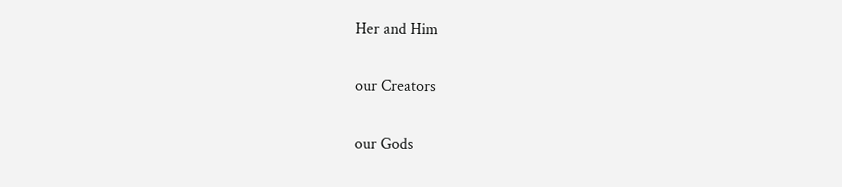Her and Him

our Creators

our Gods